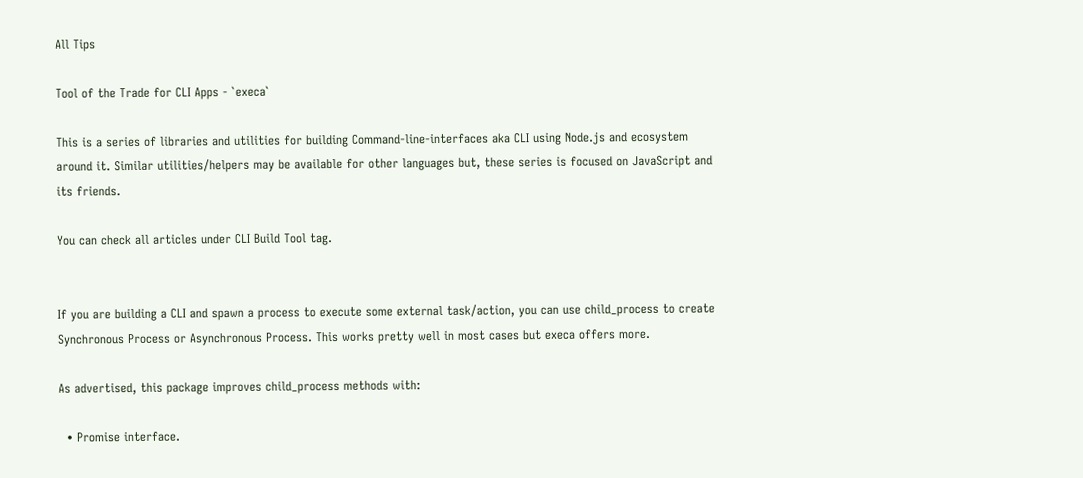All Tips

Tool of the Trade for CLI Apps - `execa`

This is a series of libraries and utilities for building Command-line-interfaces aka CLI using Node.js and ecosystem around it. Similar utilities/helpers may be available for other languages but, these series is focused on JavaScript and its friends.

You can check all articles under CLI Build Tool tag.


If you are building a CLI and spawn a process to execute some external task/action, you can use child_process to create Synchronous Process or Asynchronous Process. This works pretty well in most cases but execa offers more.

As advertised, this package improves child_process methods with:

  • Promise interface.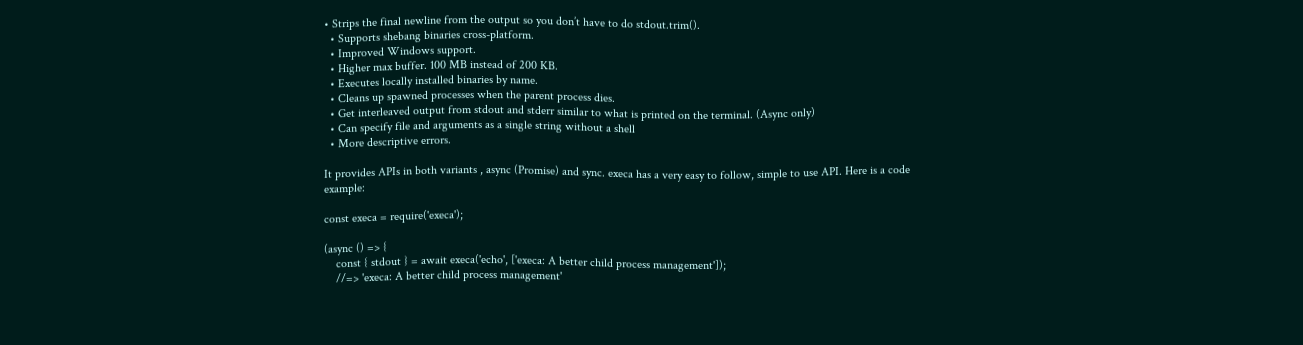• Strips the final newline from the output so you don’t have to do stdout.trim().
  • Supports shebang binaries cross-platform.
  • Improved Windows support.
  • Higher max buffer. 100 MB instead of 200 KB.
  • Executes locally installed binaries by name.
  • Cleans up spawned processes when the parent process dies.
  • Get interleaved output from stdout and stderr similar to what is printed on the terminal. (Async only)
  • Can specify file and arguments as a single string without a shell
  • More descriptive errors.

It provides APIs in both variants , async (Promise) and sync. execa has a very easy to follow, simple to use API. Here is a code example:

const execa = require('execa');

(async () => {
    const { stdout } = await execa('echo', ['execa: A better child process management']);
    //=> 'execa: A better child process management'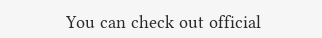You can check out official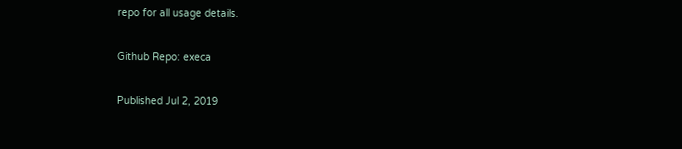repo for all usage details.

Github Repo: execa

Published Jul 2, 2019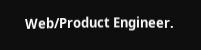Web/Product Engineer.